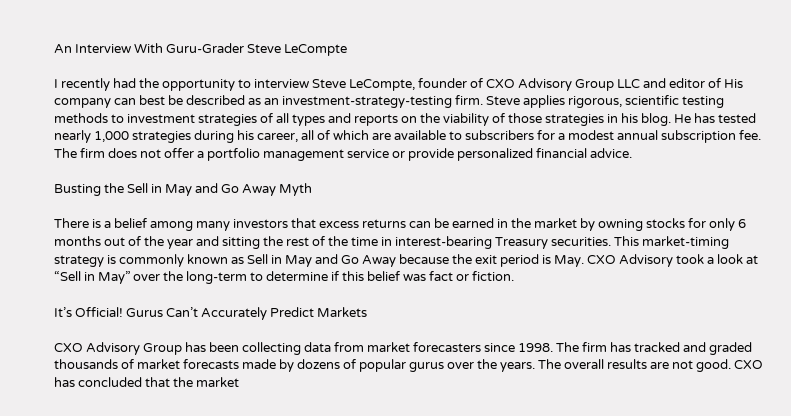An Interview With Guru-Grader Steve LeCompte

I recently had the opportunity to interview Steve LeCompte, founder of CXO Advisory Group LLC and editor of His company can best be described as an investment-strategy-testing firm. Steve applies rigorous, scientific testing methods to investment strategies of all types and reports on the viability of those strategies in his blog. He has tested nearly 1,000 strategies during his career, all of which are available to subscribers for a modest annual subscription fee. The firm does not offer a portfolio management service or provide personalized financial advice.

Busting the Sell in May and Go Away Myth

There is a belief among many investors that excess returns can be earned in the market by owning stocks for only 6 months out of the year and sitting the rest of the time in interest-bearing Treasury securities. This market-timing strategy is commonly known as Sell in May and Go Away because the exit period is May. CXO Advisory took a look at “Sell in May” over the long-term to determine if this belief was fact or fiction.

It’s Official! Gurus Can’t Accurately Predict Markets

CXO Advisory Group has been collecting data from market forecasters since 1998. The firm has tracked and graded thousands of market forecasts made by dozens of popular gurus over the years. The overall results are not good. CXO has concluded that the market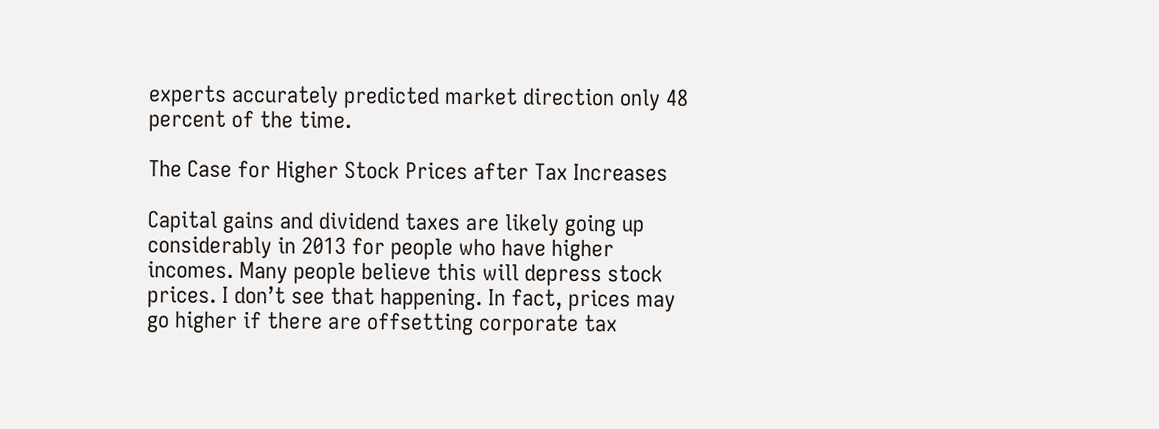experts accurately predicted market direction only 48 percent of the time.

The Case for Higher Stock Prices after Tax Increases

Capital gains and dividend taxes are likely going up considerably in 2013 for people who have higher incomes. Many people believe this will depress stock prices. I don’t see that happening. In fact, prices may go higher if there are offsetting corporate tax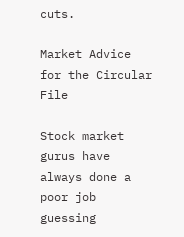cuts.

Market Advice for the Circular File

Stock market gurus have always done a poor job guessing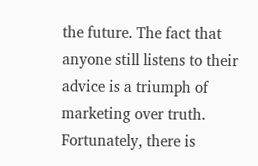the future. The fact that anyone still listens to their advice is a triumph of marketing over truth. Fortunately, there is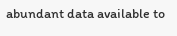abundant data available to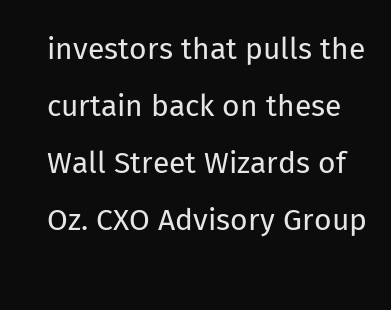investors that pulls the curtain back on these Wall Street Wizards of Oz. CXO Advisory Group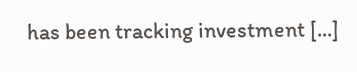has been tracking investment [...]